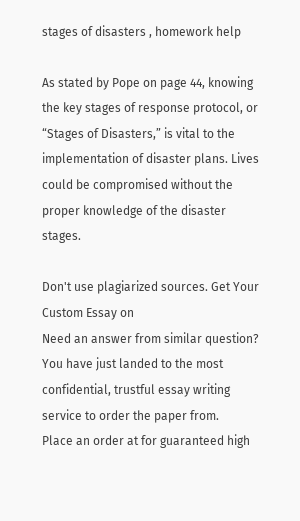stages of disasters , homework help

As stated by Pope on page 44, knowing the key stages of response protocol, or “Stages of Disasters,” is vital to the implementation of disaster plans. Lives could be compromised without the proper knowledge of the disaster stages.

Don't use plagiarized sources. Get Your Custom Essay on
Need an answer from similar question? You have just landed to the most confidential, trustful essay writing service to order the paper from.
Place an order at for guaranteed high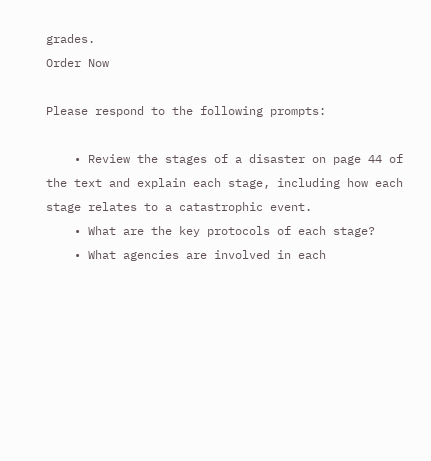grades.
Order Now

Please respond to the following prompts:

    • Review the stages of a disaster on page 44 of the text and explain each stage, including how each stage relates to a catastrophic event.
    • What are the key protocols of each stage?
    • What agencies are involved in each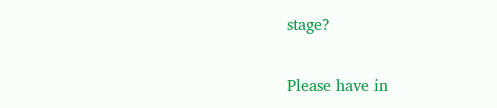stage?

Please have in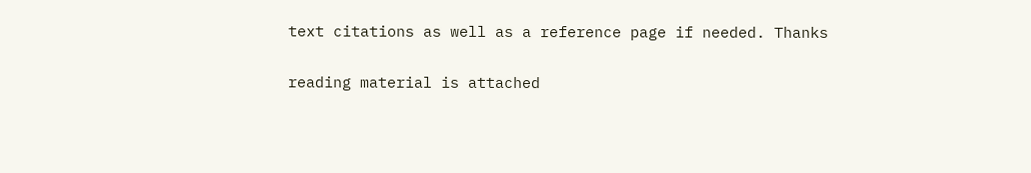text citations as well as a reference page if needed. Thanks

reading material is attached